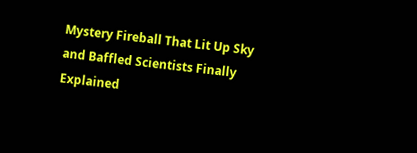Mystery Fireball That Lit Up Sky and Baffled Scientists Finally Explained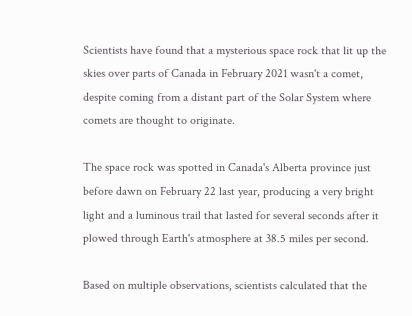Scientists have found that a mysterious space rock that lit up the skies over parts of Canada in February 2021 wasn't a comet, despite coming from a distant part of the Solar System where comets are thought to originate.

The space rock was spotted in Canada's Alberta province just before dawn on February 22 last year, producing a very bright light and a luminous trail that lasted for several seconds after it plowed through Earth's atmosphere at 38.5 miles per second.

Based on multiple observations, scientists calculated that the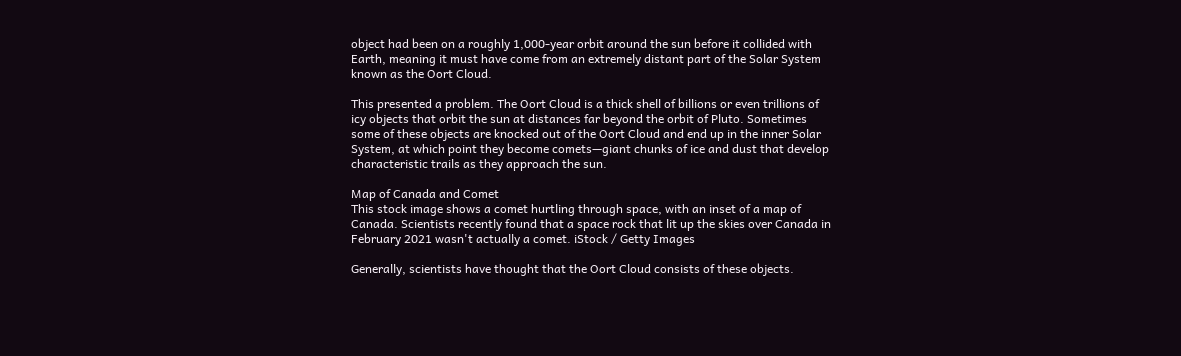object had been on a roughly 1,000-year orbit around the sun before it collided with Earth, meaning it must have come from an extremely distant part of the Solar System known as the Oort Cloud.

This presented a problem. The Oort Cloud is a thick shell of billions or even trillions of icy objects that orbit the sun at distances far beyond the orbit of Pluto. Sometimes some of these objects are knocked out of the Oort Cloud and end up in the inner Solar System, at which point they become comets—giant chunks of ice and dust that develop characteristic trails as they approach the sun.

Map of Canada and Comet
This stock image shows a comet hurtling through space, with an inset of a map of Canada. Scientists recently found that a space rock that lit up the skies over Canada in February 2021 wasn't actually a comet. iStock / Getty Images

Generally, scientists have thought that the Oort Cloud consists of these objects.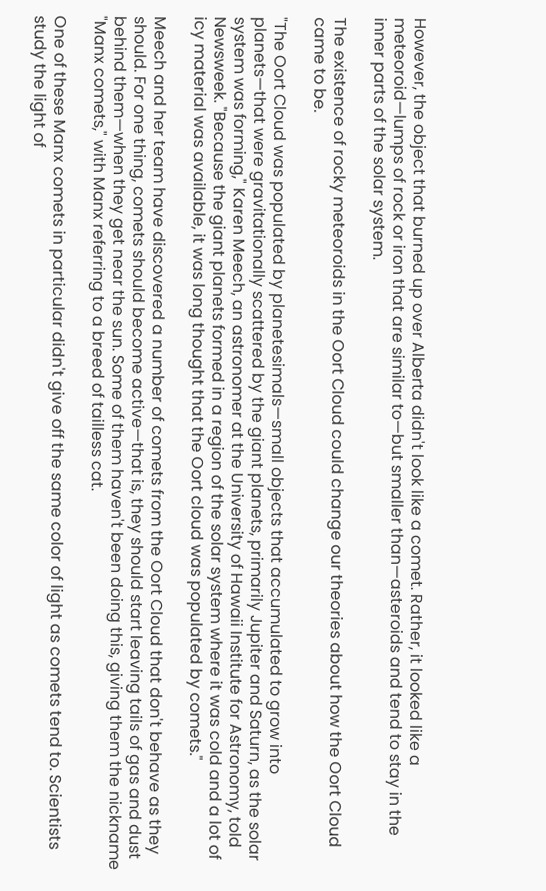However, the object that burned up over Alberta didn't look like a comet. Rather, it looked like a meteoroid—lumps of rock or iron that are similar to—but smaller than—asteroids and tend to stay in the inner parts of the solar system.

The existence of rocky meteoroids in the Oort Cloud could change our theories about how the Oort Cloud came to be.

"The Oort Cloud was populated by planetesimals—small objects that accumulated to grow into planets—that were gravitationally scattered by the giant planets, primarily Jupiter and Saturn, as the solar system was forming," Karen Meech, an astronomer at the University of Hawaii Institute for Astronomy, told Newsweek. "Because the giant planets formed in a region of the solar system where it was cold and a lot of icy material was available, it was long thought that the Oort cloud was populated by comets."

Meech and her team have discovered a number of comets from the Oort Cloud that don't behave as they should. For one thing, comets should become active—that is, they should start leaving tails of gas and dust behind them—when they get near the sun. Some of them haven't been doing this, giving them the nickname "Manx comets," with Manx referring to a breed of tailless cat.

One of these Manx comets in particular didn't give off the same color of light as comets tend to. Scientists study the light of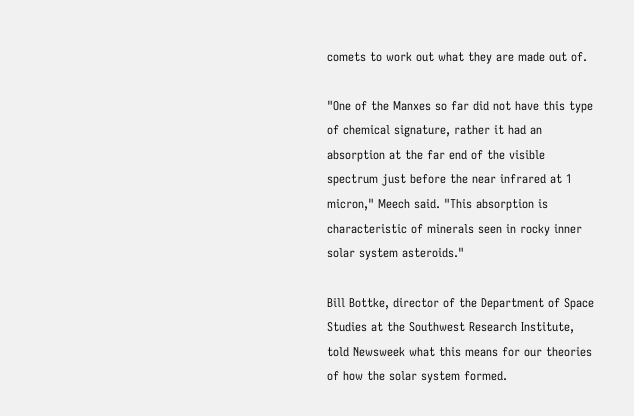comets to work out what they are made out of.

"One of the Manxes so far did not have this type of chemical signature, rather it had an absorption at the far end of the visible spectrum just before the near infrared at 1 micron," Meech said. "This absorption is characteristic of minerals seen in rocky inner solar system asteroids."

Bill Bottke, director of the Department of Space Studies at the Southwest Research Institute, told Newsweek what this means for our theories of how the solar system formed.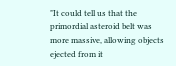"It could tell us that the primordial asteroid belt was more massive, allowing objects ejected from it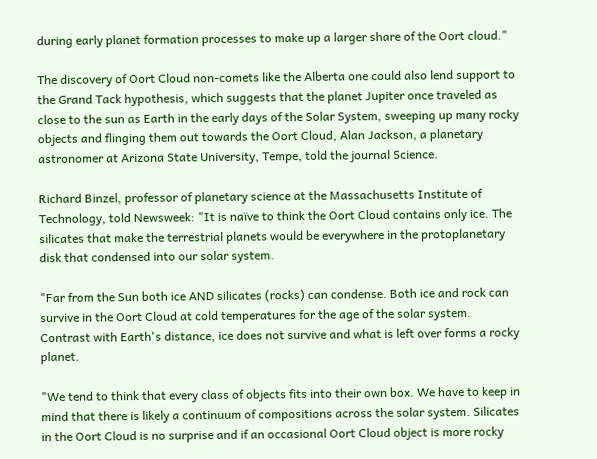during early planet formation processes to make up a larger share of the Oort cloud."

The discovery of Oort Cloud non-comets like the Alberta one could also lend support to the Grand Tack hypothesis, which suggests that the planet Jupiter once traveled as close to the sun as Earth in the early days of the Solar System, sweeping up many rocky objects and flinging them out towards the Oort Cloud, Alan Jackson, a planetary astronomer at Arizona State University, Tempe, told the journal Science.

Richard Binzel, professor of planetary science at the Massachusetts Institute of Technology, told Newsweek: "It is naïve to think the Oort Cloud contains only ice. The silicates that make the terrestrial planets would be everywhere in the protoplanetary disk that condensed into our solar system.

"Far from the Sun both ice AND silicates (rocks) can condense. Both ice and rock can survive in the Oort Cloud at cold temperatures for the age of the solar system. Contrast with Earth's distance, ice does not survive and what is left over forms a rocky planet.

"We tend to think that every class of objects fits into their own box. We have to keep in mind that there is likely a continuum of compositions across the solar system. Silicates in the Oort Cloud is no surprise and if an occasional Oort Cloud object is more rocky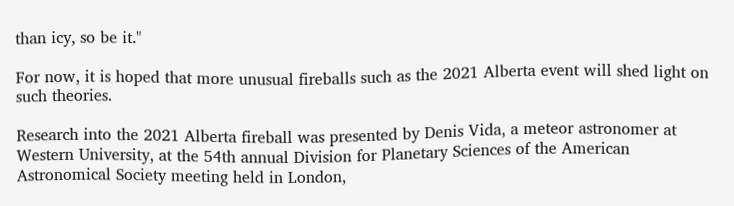than icy, so be it."

For now, it is hoped that more unusual fireballs such as the 2021 Alberta event will shed light on such theories.

Research into the 2021 Alberta fireball was presented by Denis Vida, a meteor astronomer at Western University, at the 54th annual Division for Planetary Sciences of the American Astronomical Society meeting held in London,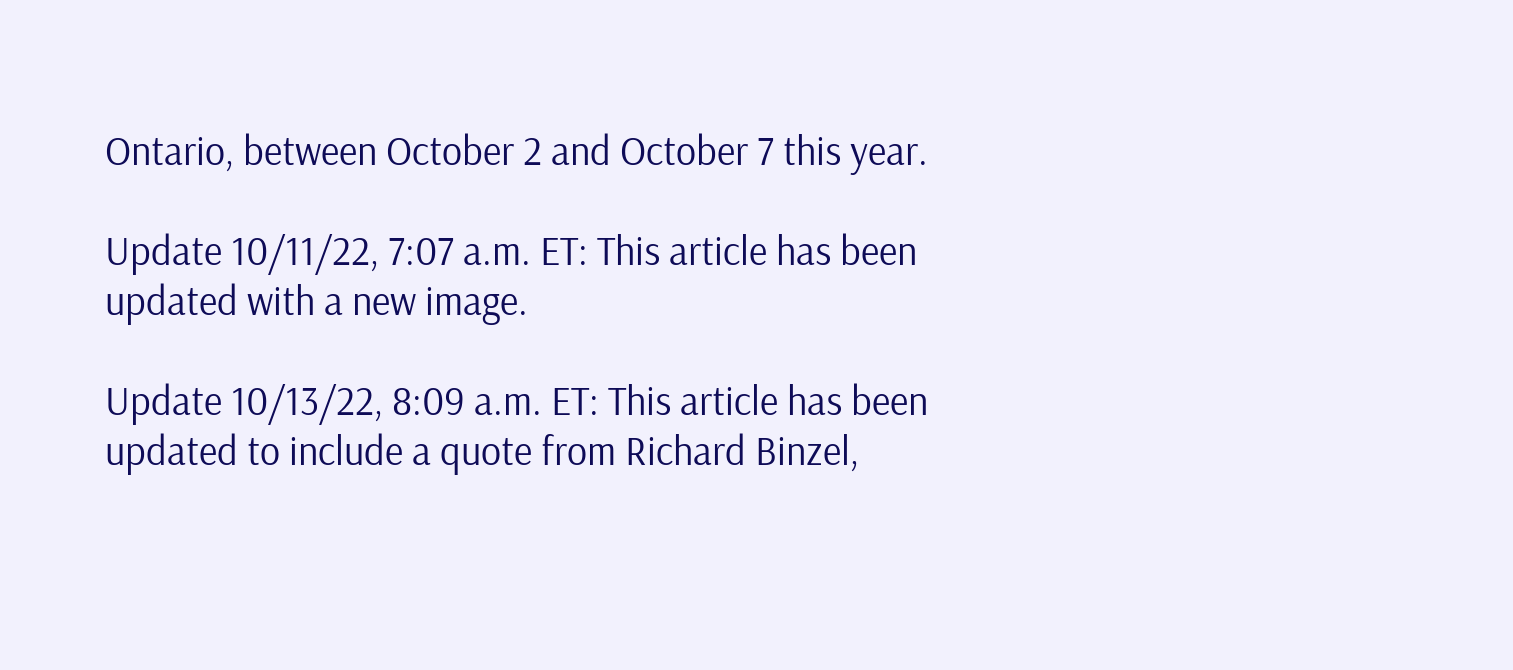Ontario, between October 2 and October 7 this year.

Update 10/11/22, 7:07 a.m. ET: This article has been updated with a new image.

Update 10/13/22, 8:09 a.m. ET: This article has been updated to include a quote from Richard Binzel,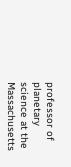professor of planetary science at the Massachusetts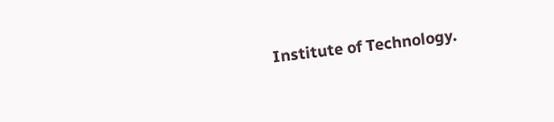Institute of Technology.